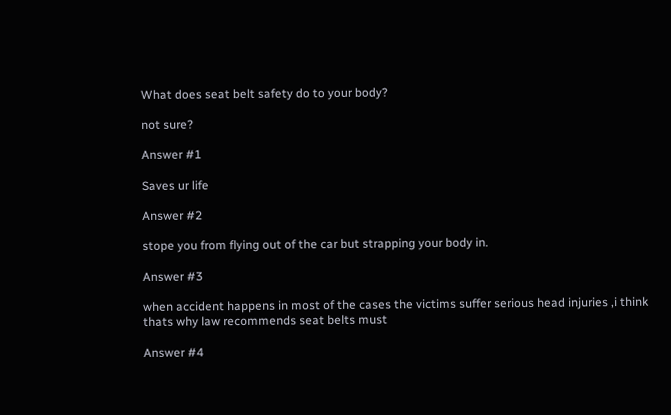What does seat belt safety do to your body?

not sure?

Answer #1

Saves ur life

Answer #2

stope you from flying out of the car but strapping your body in.

Answer #3

when accident happens in most of the cases the victims suffer serious head injuries ,i think thats why law recommends seat belts must

Answer #4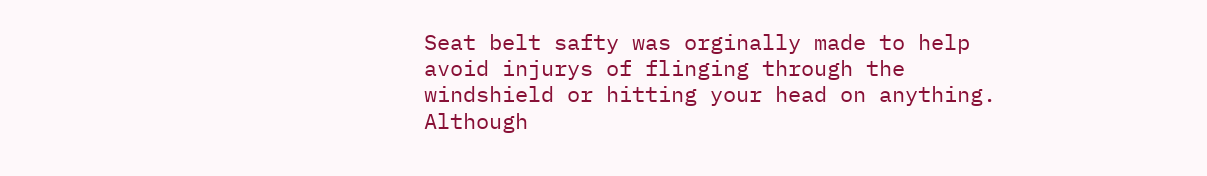Seat belt safty was orginally made to help avoid injurys of flinging through the windshield or hitting your head on anything. Although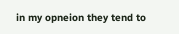in my opneion they tend to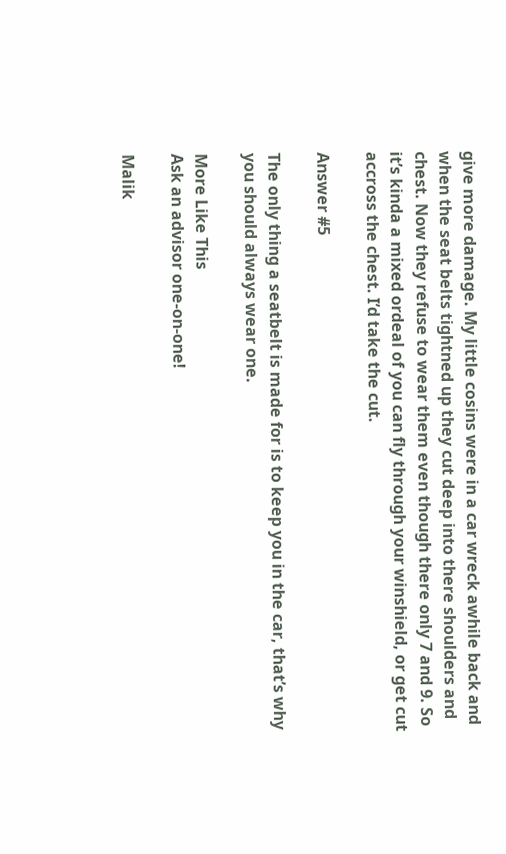give more damage. My little cosins were in a car wreck awhile back and when the seat belts tightned up they cut deep into there shoulders and chest. Now they refuse to wear them even though there only 7 and 9. So it’s kinda a mixed ordeal of you can fly through your winshield, or get cut accross the chest. I’d take the cut.

Answer #5

The only thing a seatbelt is made for is to keep you in the car, that’s why you should always wear one.

More Like This
Ask an advisor one-on-one!

Malik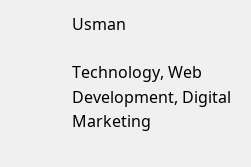Usman

Technology, Web Development, Digital Marketing